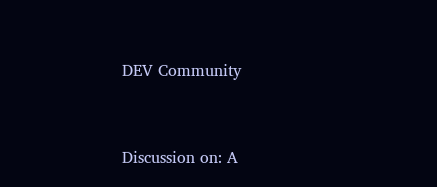DEV Community


Discussion on: A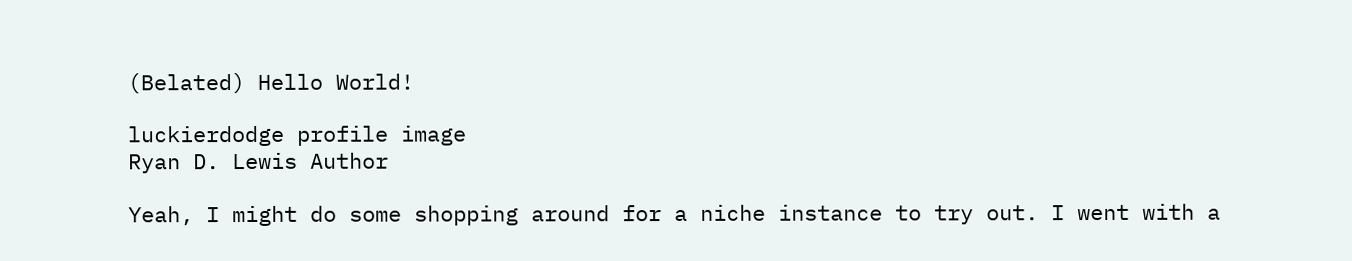(Belated) Hello World!

luckierdodge profile image
Ryan D. Lewis Author

Yeah, I might do some shopping around for a niche instance to try out. I went with a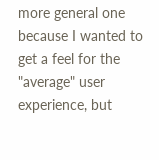more general one because I wanted to get a feel for the "average" user experience, but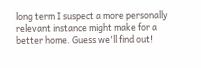long term I suspect a more personally relevant instance might make for a better home. Guess we'll find out!